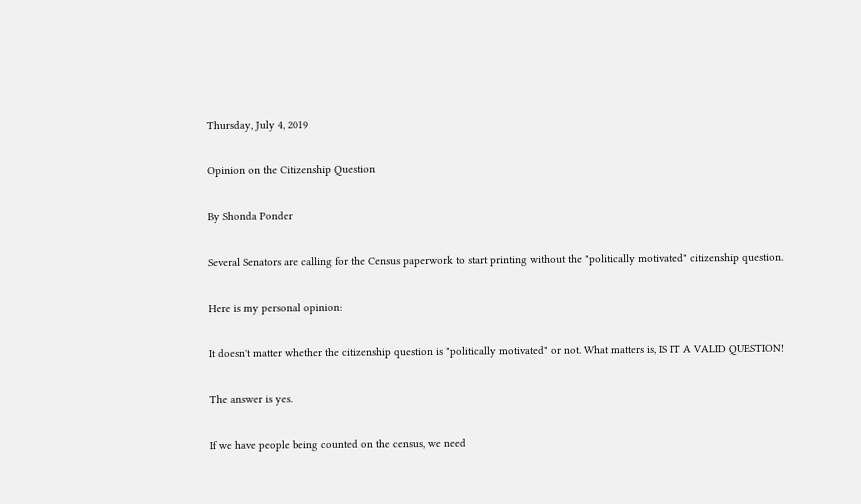Thursday, July 4, 2019

Opinion on the Citizenship Question

By Shonda Ponder

Several Senators are calling for the Census paperwork to start printing without the "politically motivated" citizenship question.

Here is my personal opinion:

It doesn't matter whether the citizenship question is "politically motivated" or not. What matters is, IS IT A VALID QUESTION!

The answer is yes.

If we have people being counted on the census, we need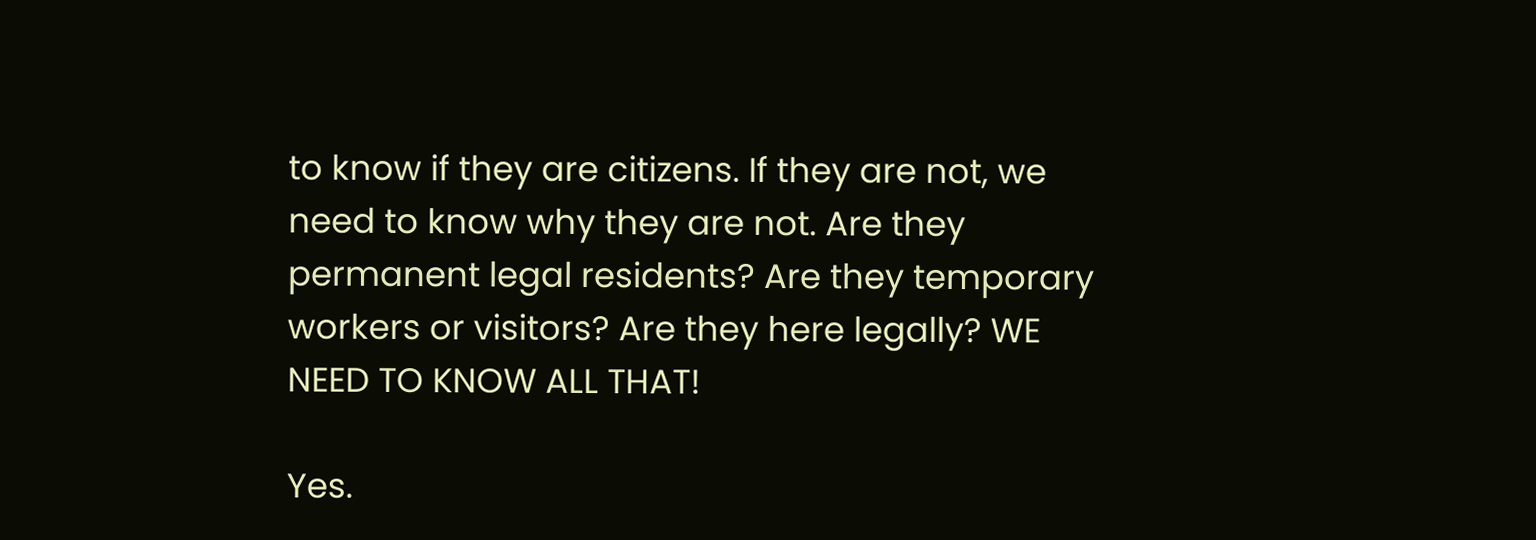to know if they are citizens. If they are not, we need to know why they are not. Are they permanent legal residents? Are they temporary workers or visitors? Are they here legally? WE NEED TO KNOW ALL THAT!

Yes.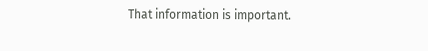That information is important.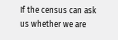If the census can ask us whether we are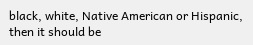black, white, Native American or Hispanic, then it should be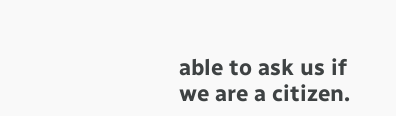able to ask us if we are a citizen.